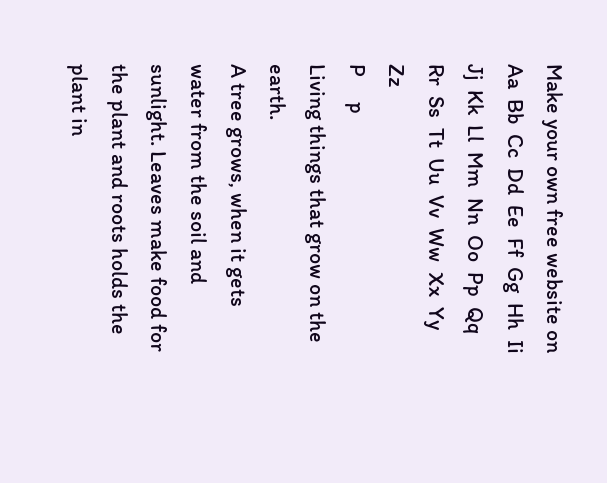Make your own free website on
Aa  Bb  Cc  Dd  Ee  Ff  Gg  Hh  Ii  Jj  Kk  Ll  Mm  Nn  Oo  Pp  Qq  Rr  Ss  Tt  Uu  Vv  Ww  Xx  Yy  Zz
P     p
Living things that grow on the earth.
A tree grows, when it gets water from the soil and sunlight. Leaves make food for the plant and roots holds the plant in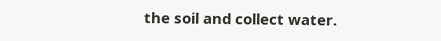the soil and collect water.